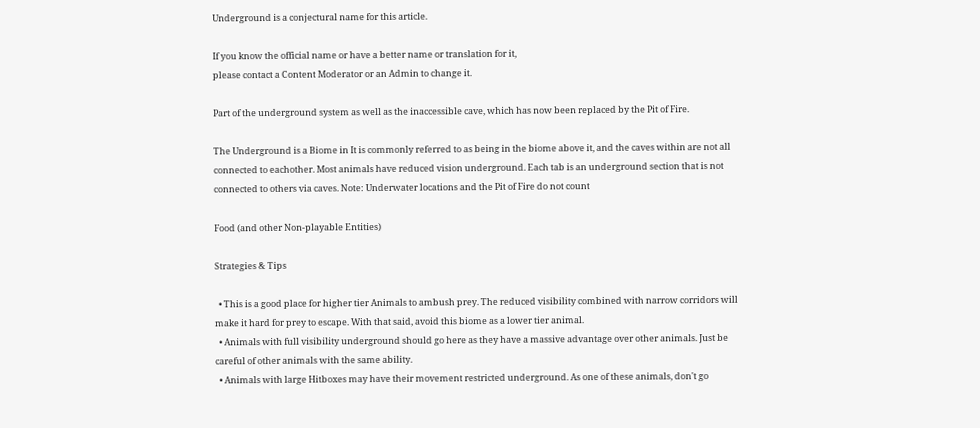Underground is a conjectural name for this article.

If you know the official name or have a better name or translation for it,
please contact a Content Moderator or an Admin to change it.

Part of the underground system as well as the inaccessible cave, which has now been replaced by the Pit of Fire.

The Underground is a Biome in It is commonly referred to as being in the biome above it, and the caves within are not all connected to eachother. Most animals have reduced vision underground. Each tab is an underground section that is not connected to others via caves. Note: Underwater locations and the Pit of Fire do not count

Food (and other Non-playable Entities)

Strategies & Tips

  • This is a good place for higher tier Animals to ambush prey. The reduced visibility combined with narrow corridors will make it hard for prey to escape. With that said, avoid this biome as a lower tier animal.
  • Animals with full visibility underground should go here as they have a massive advantage over other animals. Just be careful of other animals with the same ability.
  • Animals with large Hitboxes may have their movement restricted underground. As one of these animals, don't go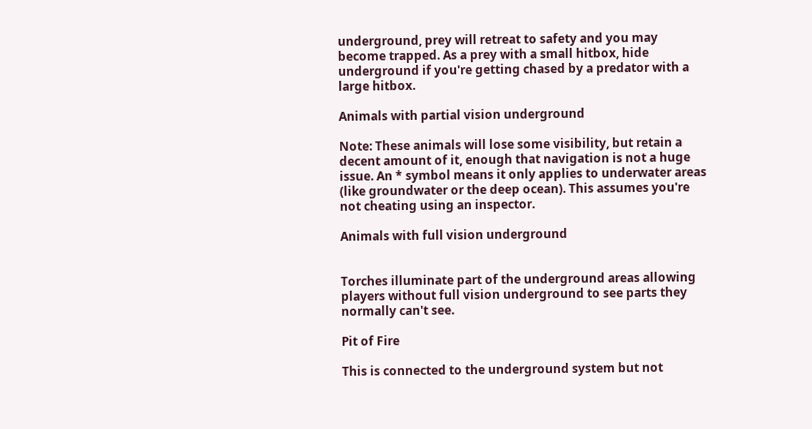underground, prey will retreat to safety and you may become trapped. As a prey with a small hitbox, hide underground if you're getting chased by a predator with a large hitbox.

Animals with partial vision underground

Note: These animals will lose some visibility, but retain a decent amount of it, enough that navigation is not a huge issue. An * symbol means it only applies to underwater areas (like groundwater or the deep ocean). This assumes you're not cheating using an inspector.

Animals with full vision underground


Torches illuminate part of the underground areas allowing players without full vision underground to see parts they normally can't see.

Pit of Fire

This is connected to the underground system but not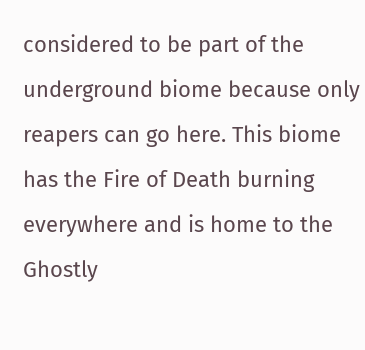considered to be part of the underground biome because only reapers can go here. This biome has the Fire of Death burning everywhere and is home to the Ghostly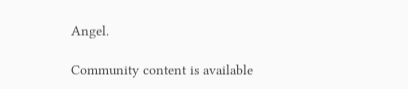Angel.

Community content is available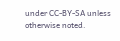under CC-BY-SA unless otherwise noted.